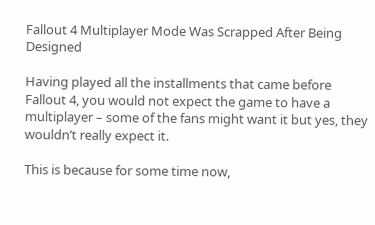Fallout 4 Multiplayer Mode Was Scrapped After Being Designed

Having played all the installments that came before Fallout 4, you would not expect the game to have a multiplayer – some of the fans might want it but yes, they wouldn’t really expect it.

This is because for some time now,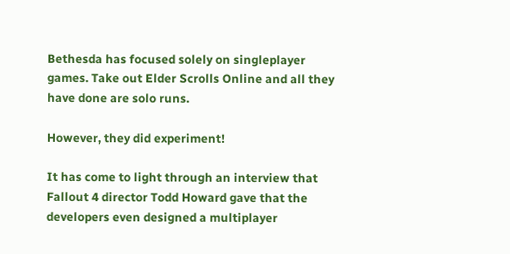Bethesda has focused solely on singleplayer games. Take out Elder Scrolls Online and all they have done are solo runs.

However, they did experiment!

It has come to light through an interview that Fallout 4 director Todd Howard gave that the developers even designed a multiplayer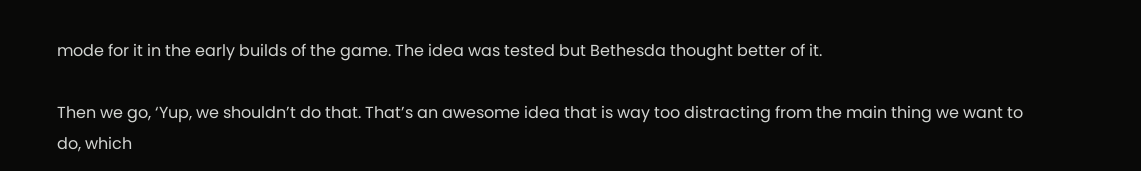mode for it in the early builds of the game. The idea was tested but Bethesda thought better of it.

Then we go, ‘Yup, we shouldn’t do that. That’s an awesome idea that is way too distracting from the main thing we want to do, which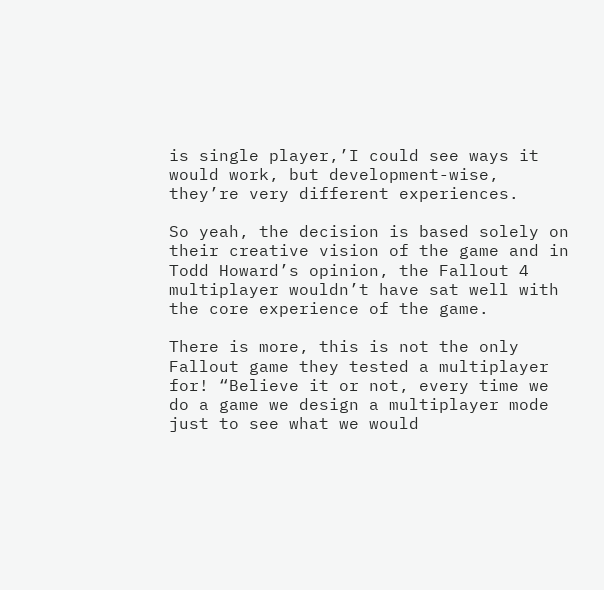is single player,’I could see ways it would work, but development-wise, they’re very different experiences.

So yeah, the decision is based solely on their creative vision of the game and in Todd Howard’s opinion, the Fallout 4 multiplayer wouldn’t have sat well with the core experience of the game.

There is more, this is not the only Fallout game they tested a multiplayer for! “Believe it or not, every time we do a game we design a multiplayer mode just to see what we would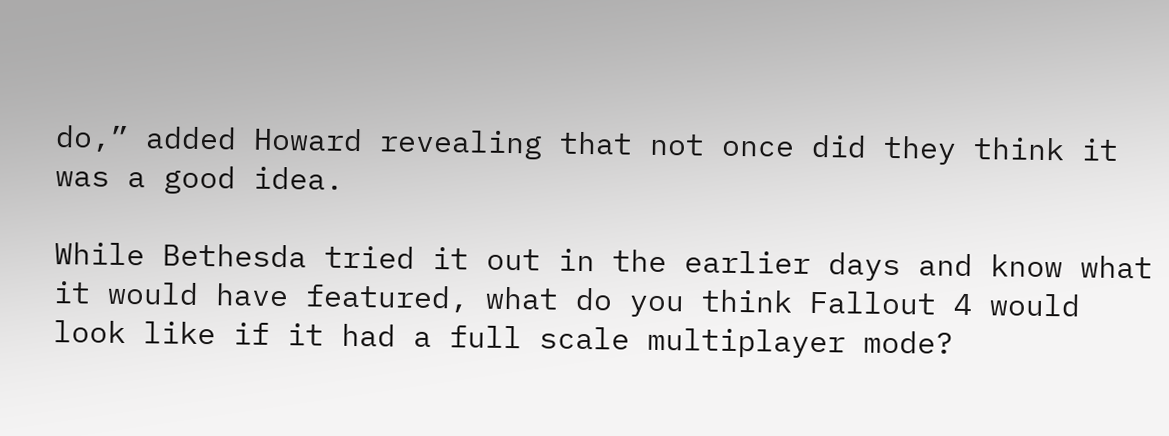do,” added Howard revealing that not once did they think it was a good idea.

While Bethesda tried it out in the earlier days and know what it would have featured, what do you think Fallout 4 would look like if it had a full scale multiplayer mode?